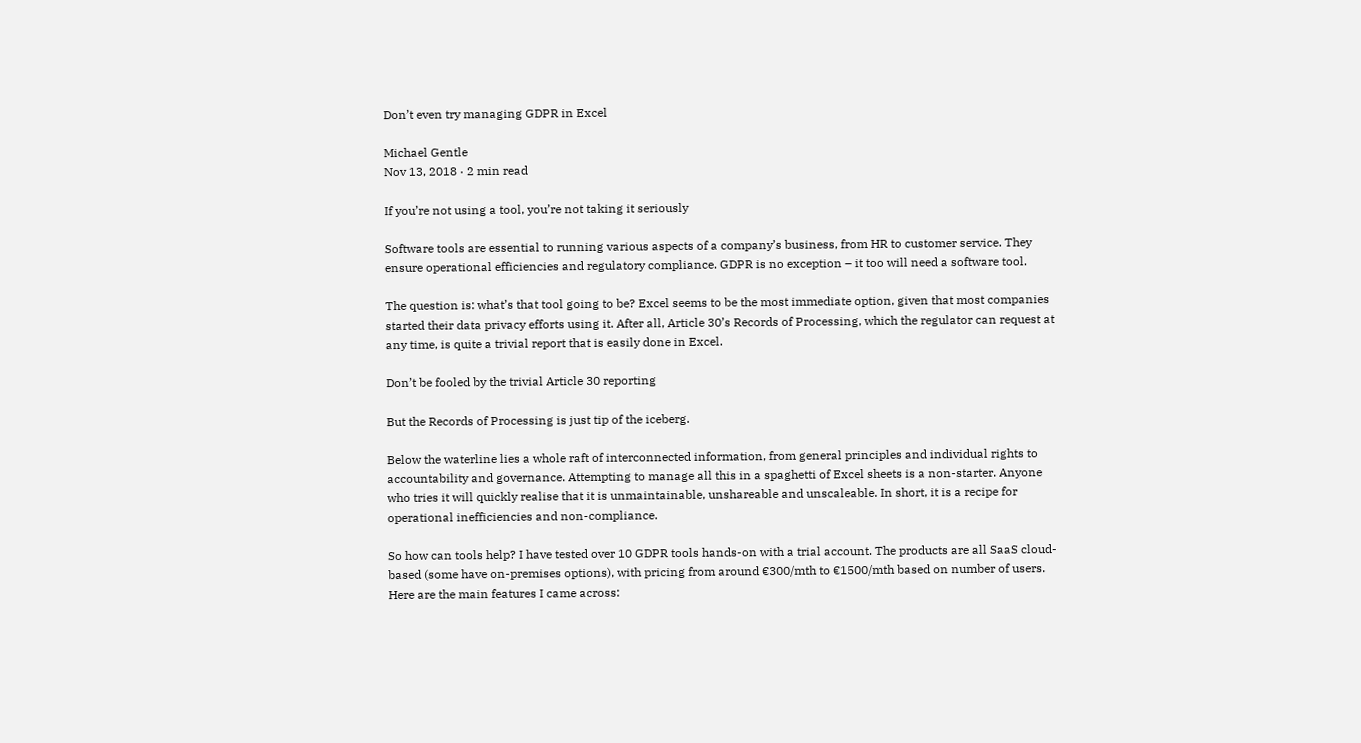Don’t even try managing GDPR in Excel

Michael Gentle
Nov 13, 2018 · 2 min read

If you’re not using a tool, you’re not taking it seriously

Software tools are essential to running various aspects of a company’s business, from HR to customer service. They ensure operational efficiencies and regulatory compliance. GDPR is no exception – it too will need a software tool.

The question is: what’s that tool going to be? Excel seems to be the most immediate option, given that most companies started their data privacy efforts using it. After all, Article 30’s Records of Processing, which the regulator can request at any time, is quite a trivial report that is easily done in Excel.

Don’t be fooled by the trivial Article 30 reporting

But the Records of Processing is just tip of the iceberg.

Below the waterline lies a whole raft of interconnected information, from general principles and individual rights to accountability and governance. Attempting to manage all this in a spaghetti of Excel sheets is a non-starter. Anyone who tries it will quickly realise that it is unmaintainable, unshareable and unscaleable. In short, it is a recipe for operational inefficiencies and non-compliance.

So how can tools help? I have tested over 10 GDPR tools hands-on with a trial account. The products are all SaaS cloud-based (some have on-premises options), with pricing from around €300/mth to €1500/mth based on number of users. Here are the main features I came across: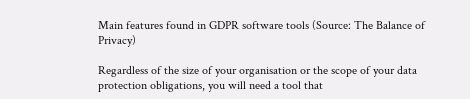Main features found in GDPR software tools (Source: The Balance of Privacy)

Regardless of the size of your organisation or the scope of your data protection obligations, you will need a tool that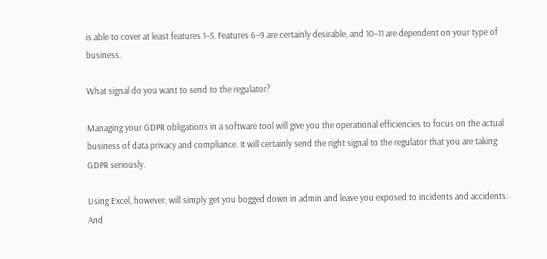is able to cover at least features 1–5. Features 6–9 are certainly desirable, and 10–11 are dependent on your type of business.

What signal do you want to send to the regulator?

Managing your GDPR obligations in a software tool will give you the operational efficiencies to focus on the actual business of data privacy and compliance. It will certainly send the right signal to the regulator that you are taking GDPR seriously.

Using Excel, however, will simply get you bogged down in admin and leave you exposed to incidents and accidents. And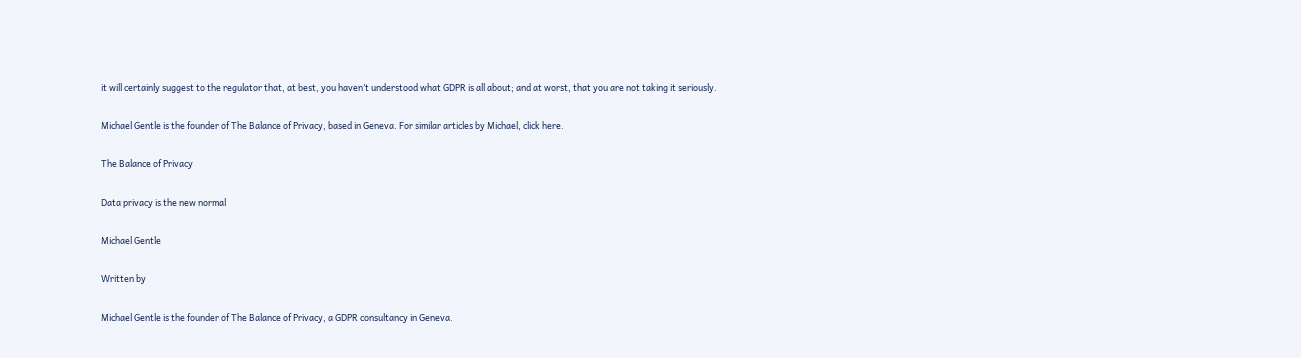it will certainly suggest to the regulator that, at best, you haven’t understood what GDPR is all about; and at worst, that you are not taking it seriously.

Michael Gentle is the founder of The Balance of Privacy, based in Geneva. For similar articles by Michael, click here.

The Balance of Privacy

Data privacy is the new normal

Michael Gentle

Written by

Michael Gentle is the founder of The Balance of Privacy, a GDPR consultancy in Geneva.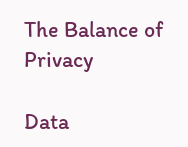The Balance of Privacy

Data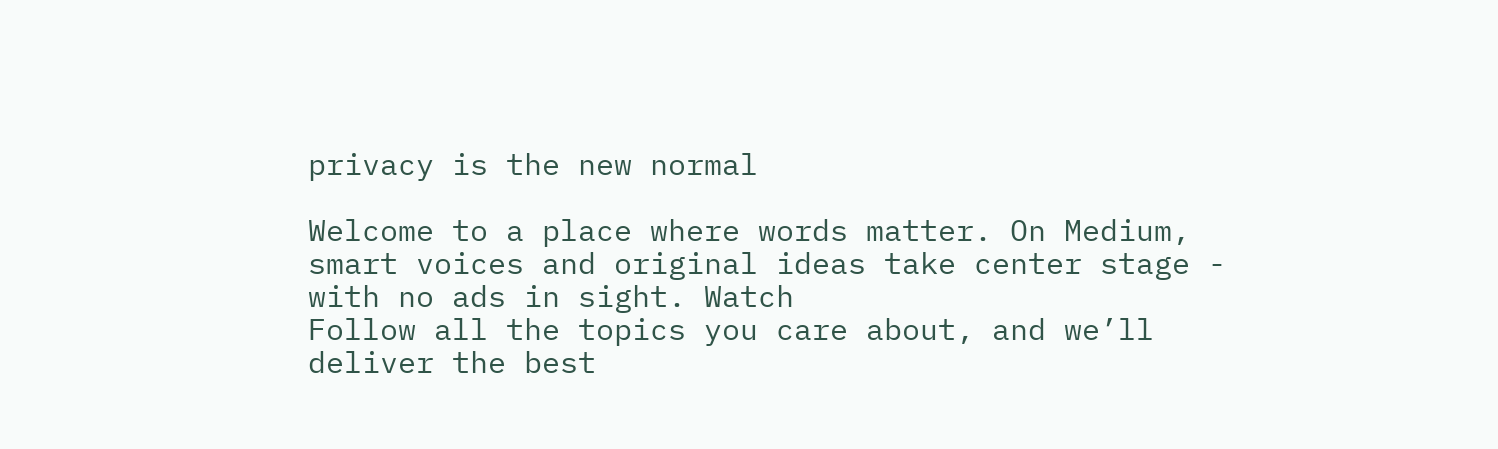privacy is the new normal

Welcome to a place where words matter. On Medium, smart voices and original ideas take center stage - with no ads in sight. Watch
Follow all the topics you care about, and we’ll deliver the best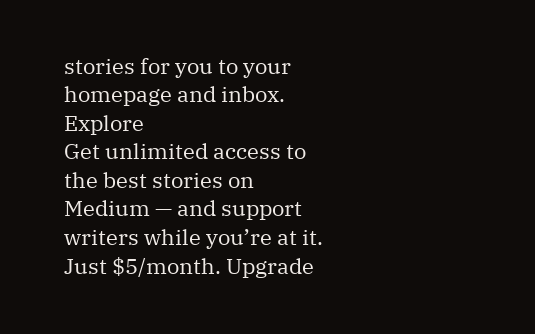stories for you to your homepage and inbox. Explore
Get unlimited access to the best stories on Medium — and support writers while you’re at it. Just $5/month. Upgrade